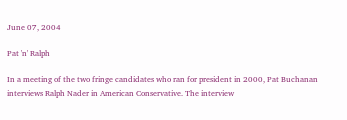June 07, 2004

Pat 'n' Ralph

In a meeting of the two fringe candidates who ran for president in 2000, Pat Buchanan interviews Ralph Nader in American Conservative. The interview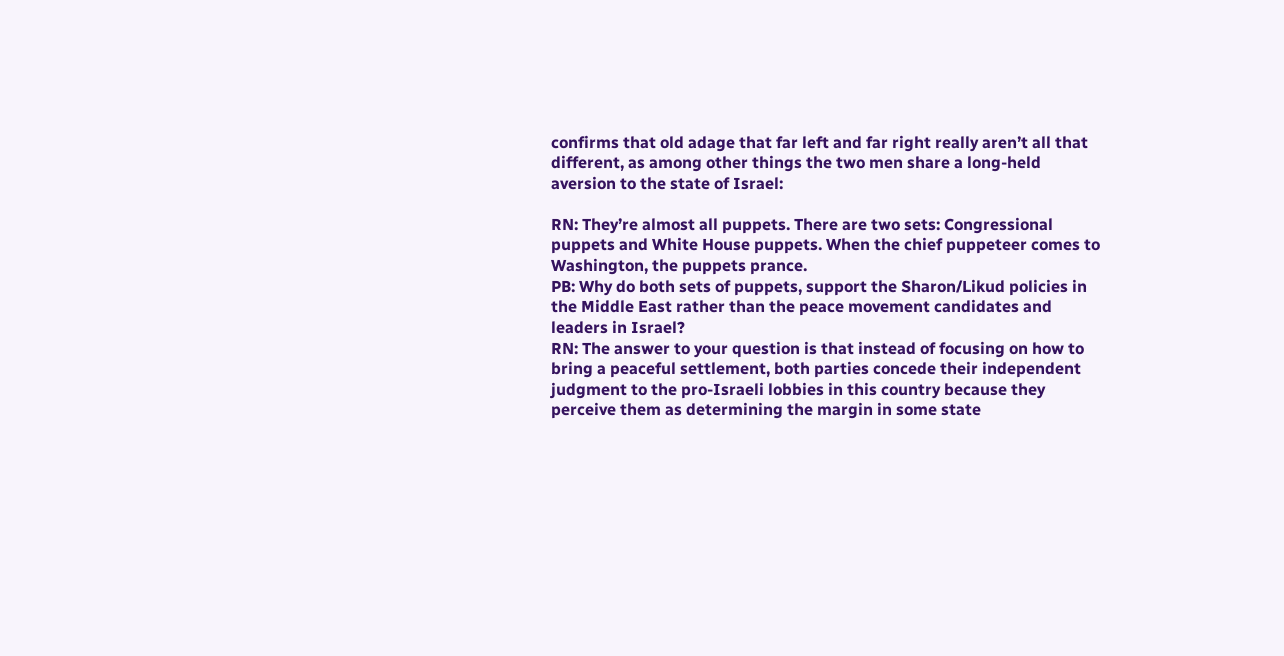confirms that old adage that far left and far right really aren’t all that different, as among other things the two men share a long-held aversion to the state of Israel:

RN: They’re almost all puppets. There are two sets: Congressional puppets and White House puppets. When the chief puppeteer comes to Washington, the puppets prance.
PB: Why do both sets of puppets, support the Sharon/Likud policies in the Middle East rather than the peace movement candidates and leaders in Israel?
RN: The answer to your question is that instead of focusing on how to bring a peaceful settlement, both parties concede their independent judgment to the pro-Israeli lobbies in this country because they perceive them as determining the margin in some state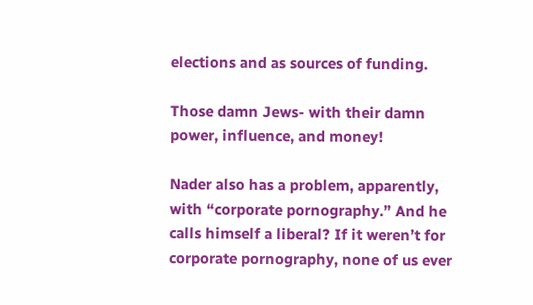elections and as sources of funding.

Those damn Jews- with their damn power, influence, and money!

Nader also has a problem, apparently, with “corporate pornography.” And he calls himself a liberal? If it weren’t for corporate pornography, none of us ever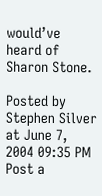would’ve heard of Sharon Stone.

Posted by Stephen Silver at June 7, 2004 09:35 PM
Post a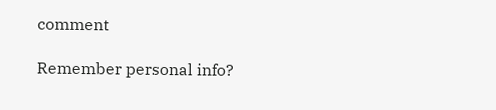comment

Remember personal info?